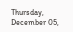Thursday, December 05,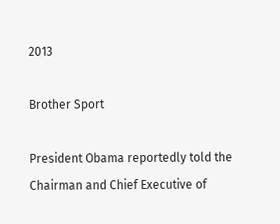2013

Brother Sport

President Obama reportedly told the Chairman and Chief Executive of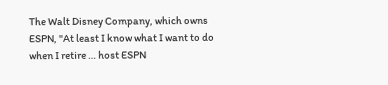The Walt Disney Company, which owns ESPN, "At least I know what I want to do when I retire … host ESPN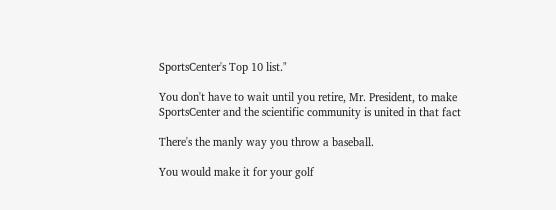SportsCenter's Top 10 list."

You don't have to wait until you retire, Mr. President, to make SportsCenter and the scientific community is united in that fact

There's the manly way you throw a baseball.

You would make it for your golf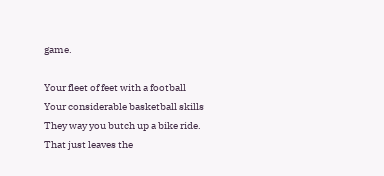game.

Your fleet of feet with a football
Your considerable basketball skills
They way you butch up a bike ride.
That just leaves the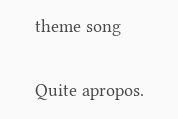theme song

Quite apropos.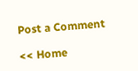Post a Comment

<< Home